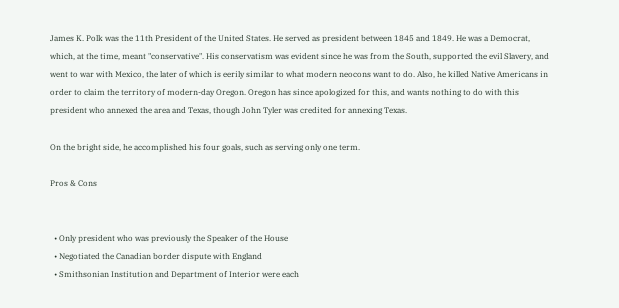James K. Polk was the 11th President of the United States. He served as president between 1845 and 1849. He was a Democrat, which, at the time, meant "conservative". His conservatism was evident since he was from the South, supported the evil Slavery, and went to war with Mexico, the later of which is eerily similar to what modern neocons want to do. Also, he killed Native Americans in order to claim the territory of modern-day Oregon. Oregon has since apologized for this, and wants nothing to do with this president who annexed the area and Texas, though John Tyler was credited for annexing Texas.

On the bright side, he accomplished his four goals, such as serving only one term.

Pros & Cons


  • Only president who was previously the Speaker of the House
  • Negotiated the Canadian border dispute with England
  • Smithsonian Institution and Department of Interior were each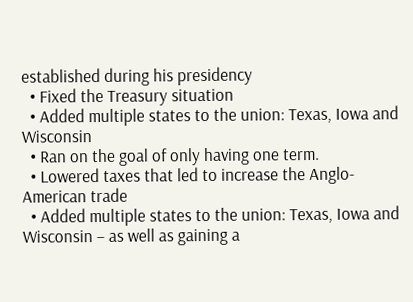established during his presidency
  • Fixed the Treasury situation
  • Added multiple states to the union: Texas, Iowa and Wisconsin
  • Ran on the goal of only having one term.
  • Lowered taxes that led to increase the Anglo-American trade
  • Added multiple states to the union: Texas, Iowa and Wisconsin – as well as gaining a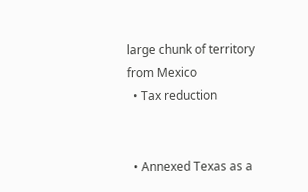large chunk of territory from Mexico
  • Tax reduction


  • Annexed Texas as a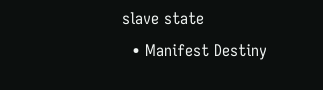slave state
  • Manifest Destiny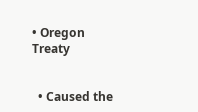• Oregon Treaty


  • Caused the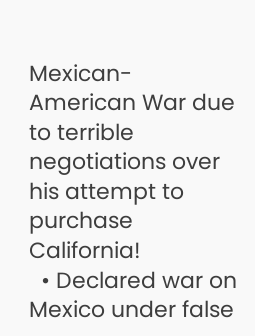Mexican-American War due to terrible negotiations over his attempt to purchase California!
  • Declared war on Mexico under false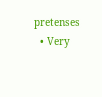pretenses
  • Very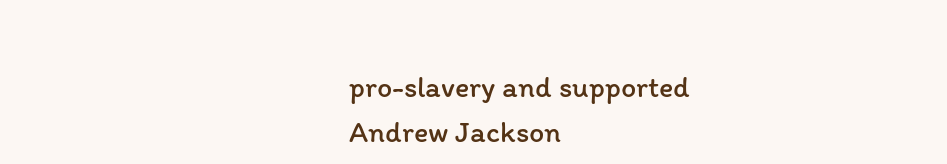pro-slavery and supported Andrew Jackson